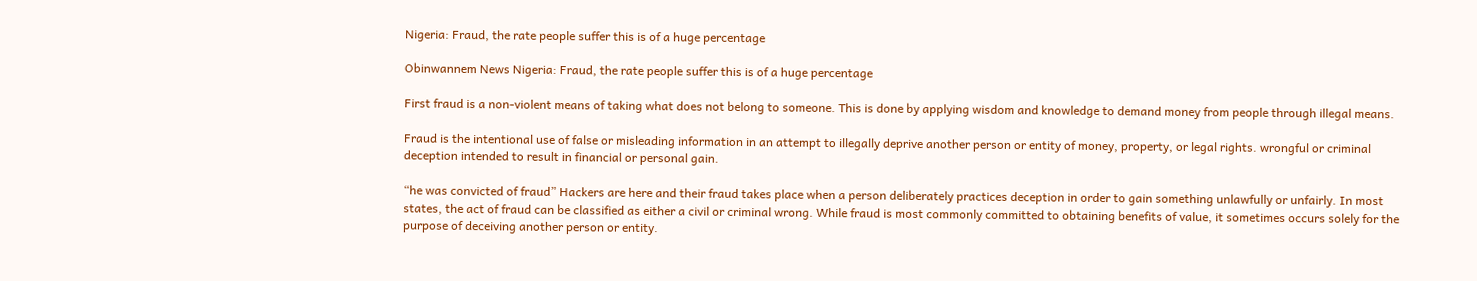Nigeria: Fraud, the rate people suffer this is of a huge percentage

Obinwannem News Nigeria: Fraud, the rate people suffer this is of a huge percentage

First fraud is a non-violent means of taking what does not belong to someone. This is done by applying wisdom and knowledge to demand money from people through illegal means.

Fraud is the intentional use of false or misleading information in an attempt to illegally deprive another person or entity of money, property, or legal rights. wrongful or criminal deception intended to result in financial or personal gain.

“he was convicted of fraud” Hackers are here and their fraud takes place when a person deliberately practices deception in order to gain something unlawfully or unfairly. In most states, the act of fraud can be classified as either a civil or criminal wrong. While fraud is most commonly committed to obtaining benefits of value, it sometimes occurs solely for the purpose of deceiving another person or entity.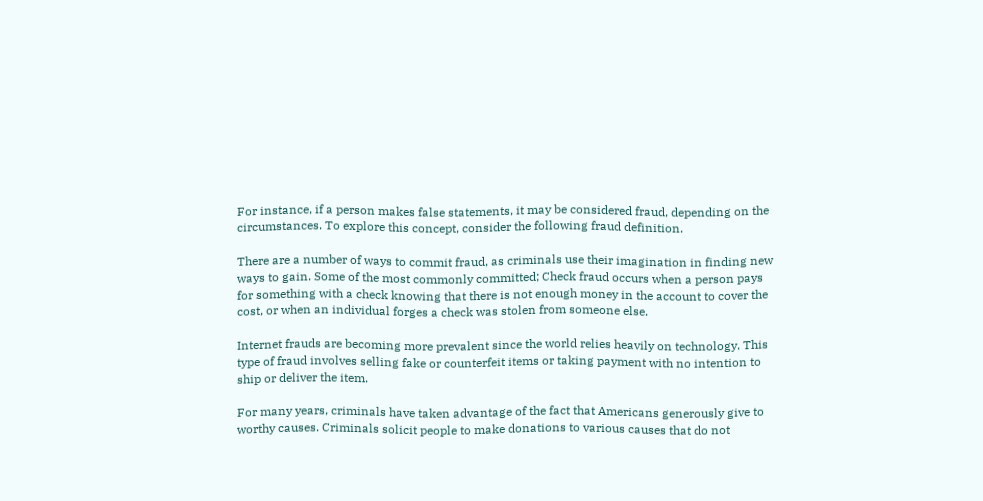For instance, if a person makes false statements, it may be considered fraud, depending on the circumstances. To explore this concept, consider the following fraud definition.

There are a number of ways to commit fraud, as criminals use their imagination in finding new ways to gain. Some of the most commonly committed; Check fraud occurs when a person pays for something with a check knowing that there is not enough money in the account to cover the cost, or when an individual forges a check was stolen from someone else.

Internet frauds are becoming more prevalent since the world relies heavily on technology. This type of fraud involves selling fake or counterfeit items or taking payment with no intention to ship or deliver the item.

For many years, criminals have taken advantage of the fact that Americans generously give to worthy causes. Criminals solicit people to make donations to various causes that do not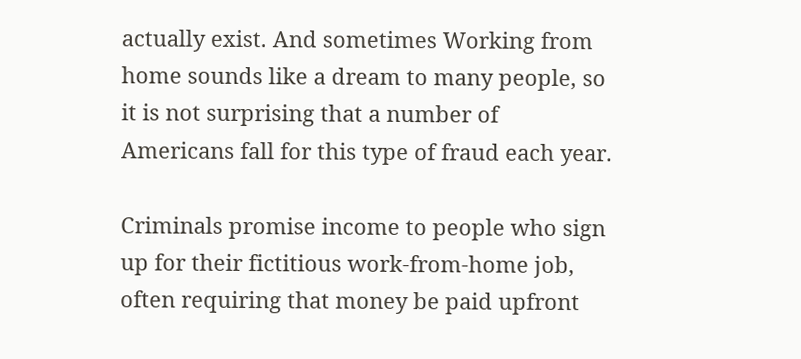actually exist. And sometimes Working from home sounds like a dream to many people, so it is not surprising that a number of Americans fall for this type of fraud each year.

Criminals promise income to people who sign up for their fictitious work-from-home job, often requiring that money be paid upfront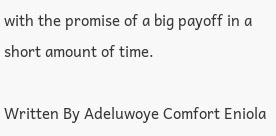with the promise of a big payoff in a short amount of time.

Written By Adeluwoye Comfort Eniola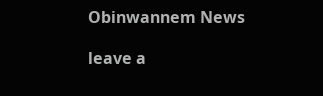Obinwannem News

leave a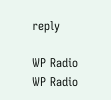reply

WP Radio
WP Radio